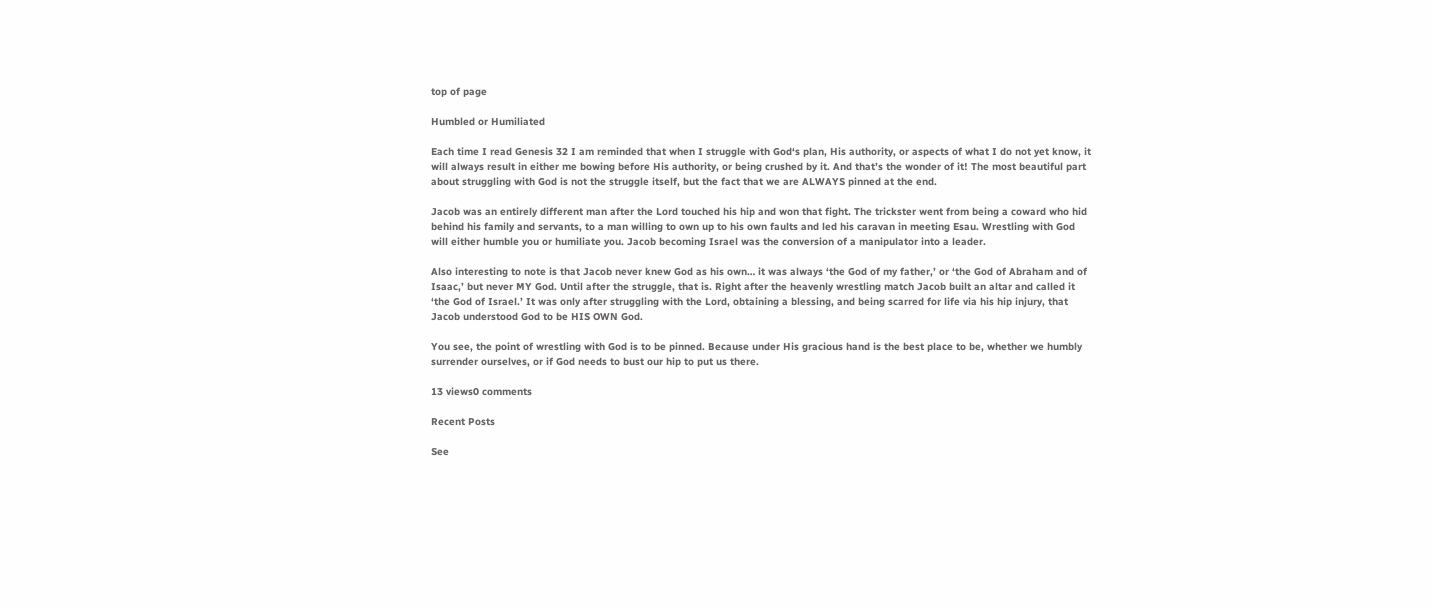top of page

Humbled or Humiliated

Each time I read Genesis 32 I am reminded that when I struggle with God‘s plan, His authority, or aspects of what I do not yet know, it will always result in either me bowing before His authority, or being crushed by it. And that’s the wonder of it! The most beautiful part about struggling with God is not the struggle itself, but the fact that we are ALWAYS pinned at the end.

Jacob was an entirely different man after the Lord touched his hip and won that fight. The trickster went from being a coward who hid behind his family and servants, to a man willing to own up to his own faults and led his caravan in meeting Esau. Wrestling with God will either humble you or humiliate you. Jacob becoming Israel was the conversion of a manipulator into a leader.

Also interesting to note is that Jacob never knew God as his own… it was always ‘the God of my father,’ or ‘the God of Abraham and of Isaac,’ but never MY God. Until after the struggle, that is. Right after the heavenly wrestling match Jacob built an altar and called it ‘the God of Israel.’ It was only after struggling with the Lord, obtaining a blessing, and being scarred for life via his hip injury, that Jacob understood God to be HIS OWN God.

You see, the point of wrestling with God is to be pinned. Because under His gracious hand is the best place to be, whether we humbly surrender ourselves, or if God needs to bust our hip to put us there.

13 views0 comments

Recent Posts

See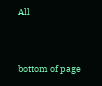All


bottom of page